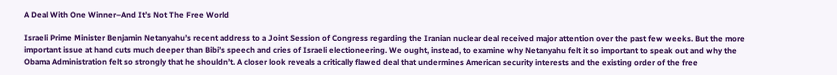A Deal With One Winner–And It’s Not The Free World

Israeli Prime Minister Benjamin Netanyahu’s recent address to a Joint Session of Congress regarding the Iranian nuclear deal received major attention over the past few weeks. But the more important issue at hand cuts much deeper than Bibi’s speech and cries of Israeli electioneering. We ought, instead, to examine why Netanyahu felt it so important to speak out and why the Obama Administration felt so strongly that he shouldn’t. A closer look reveals a critically flawed deal that undermines American security interests and the existing order of the free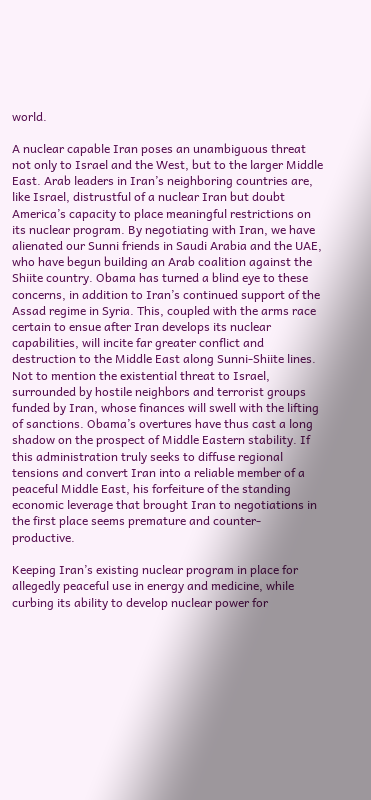world.

A nuclear capable Iran poses an unambiguous threat not only to Israel and the West, but to the larger Middle East. Arab leaders in Iran’s neighboring countries are, like Israel, distrustful of a nuclear Iran but doubt America’s capacity to place meaningful restrictions on its nuclear program. By negotiating with Iran, we have alienated our Sunni friends in Saudi Arabia and the UAE, who have begun building an Arab coalition against the Shiite country. Obama has turned a blind eye to these concerns, in addition to Iran’s continued support of the Assad regime in Syria. This, coupled with the arms race certain to ensue after Iran develops its nuclear capabilities, will incite far greater conflict and destruction to the Middle East along Sunni-Shiite lines. Not to mention the existential threat to Israel, surrounded by hostile neighbors and terrorist groups funded by Iran, whose finances will swell with the lifting of sanctions. Obama’s overtures have thus cast a long shadow on the prospect of Middle Eastern stability. If this administration truly seeks to diffuse regional tensions and convert Iran into a reliable member of a peaceful Middle East, his forfeiture of the standing economic leverage that brought Iran to negotiations in the first place seems premature and counter-productive.

Keeping Iran’s existing nuclear program in place for allegedly peaceful use in energy and medicine, while curbing its ability to develop nuclear power for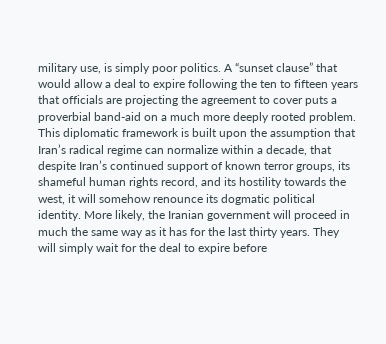military use, is simply poor politics. A “sunset clause” that would allow a deal to expire following the ten to fifteen years that officials are projecting the agreement to cover puts a proverbial band-aid on a much more deeply rooted problem. This diplomatic framework is built upon the assumption that Iran’s radical regime can normalize within a decade, that despite Iran’s continued support of known terror groups, its shameful human rights record, and its hostility towards the west, it will somehow renounce its dogmatic political identity. More likely, the Iranian government will proceed in much the same way as it has for the last thirty years. They will simply wait for the deal to expire before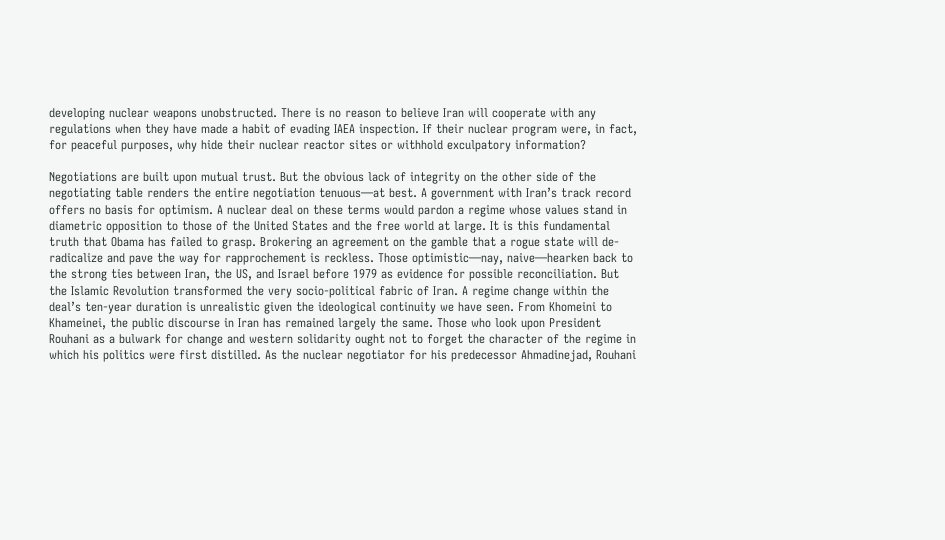developing nuclear weapons unobstructed. There is no reason to believe Iran will cooperate with any regulations when they have made a habit of evading IAEA inspection. If their nuclear program were, in fact, for peaceful purposes, why hide their nuclear reactor sites or withhold exculpatory information?

Negotiations are built upon mutual trust. But the obvious lack of integrity on the other side of the negotiating table renders the entire negotiation tenuous—at best. A government with Iran’s track record offers no basis for optimism. A nuclear deal on these terms would pardon a regime whose values stand in diametric opposition to those of the United States and the free world at large. It is this fundamental truth that Obama has failed to grasp. Brokering an agreement on the gamble that a rogue state will de-radicalize and pave the way for rapprochement is reckless. Those optimistic—nay, naive—hearken back to the strong ties between Iran, the US, and Israel before 1979 as evidence for possible reconciliation. But the Islamic Revolution transformed the very socio-political fabric of Iran. A regime change within the deal’s ten-year duration is unrealistic given the ideological continuity we have seen. From Khomeini to Khameinei, the public discourse in Iran has remained largely the same. Those who look upon President Rouhani as a bulwark for change and western solidarity ought not to forget the character of the regime in which his politics were first distilled. As the nuclear negotiator for his predecessor Ahmadinejad, Rouhani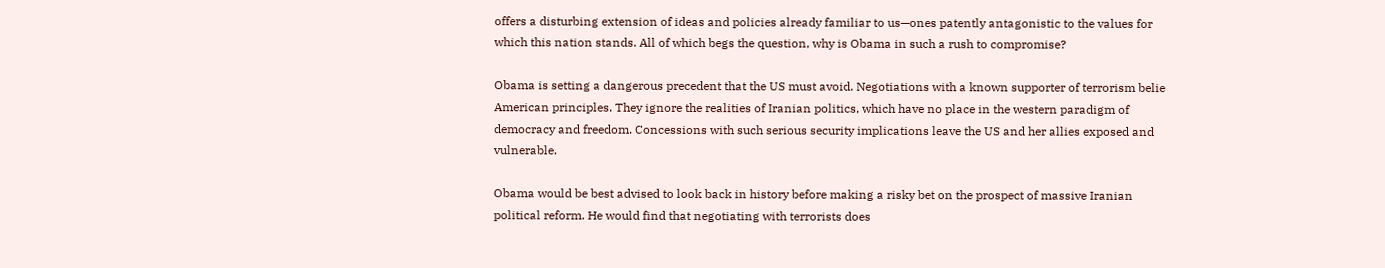offers a disturbing extension of ideas and policies already familiar to us—ones patently antagonistic to the values for which this nation stands. All of which begs the question, why is Obama in such a rush to compromise?

Obama is setting a dangerous precedent that the US must avoid. Negotiations with a known supporter of terrorism belie American principles. They ignore the realities of Iranian politics, which have no place in the western paradigm of democracy and freedom. Concessions with such serious security implications leave the US and her allies exposed and vulnerable.

Obama would be best advised to look back in history before making a risky bet on the prospect of massive Iranian political reform. He would find that negotiating with terrorists does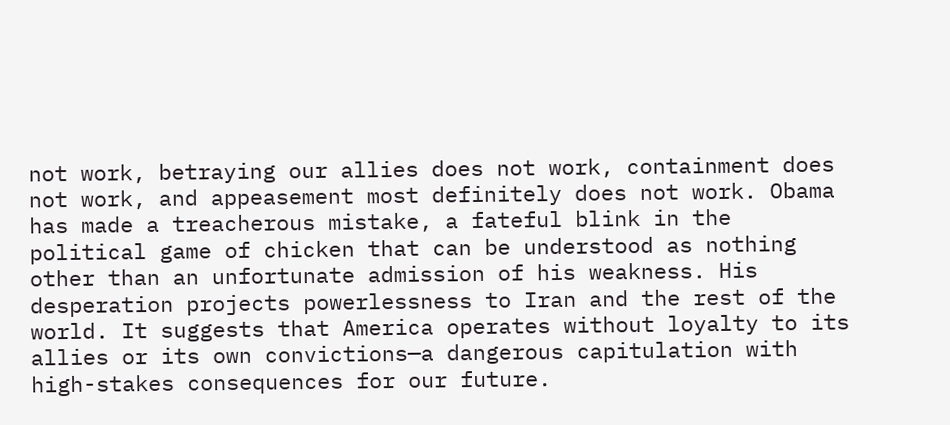not work, betraying our allies does not work, containment does not work, and appeasement most definitely does not work. Obama has made a treacherous mistake, a fateful blink in the political game of chicken that can be understood as nothing other than an unfortunate admission of his weakness. His desperation projects powerlessness to Iran and the rest of the world. It suggests that America operates without loyalty to its allies or its own convictions—a dangerous capitulation with high-stakes consequences for our future.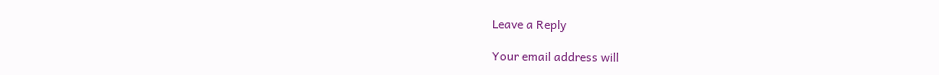Leave a Reply

Your email address will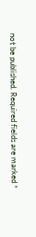not be published. Required fields are marked *